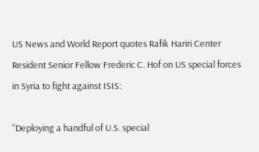US News and World Report quotes Rafik Hariri Center Resident Senior Fellow Frederic C. Hof on US special forces in Syria to fight against ISIS:

“Deploying a handful of U.S. special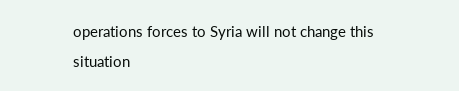operations forces to Syria will not change this situation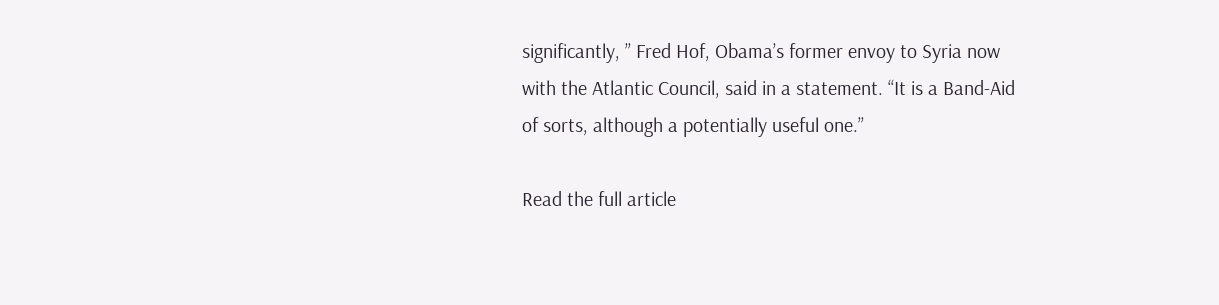significantly, ” Fred Hof, Obama’s former envoy to Syria now with the Atlantic Council, said in a statement. “It is a Band-Aid of sorts, although a potentially useful one.”

Read the full article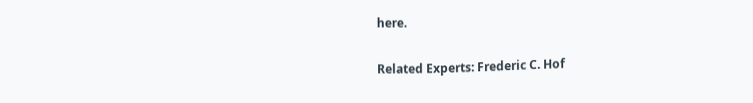here.

Related Experts: Frederic C. Hof